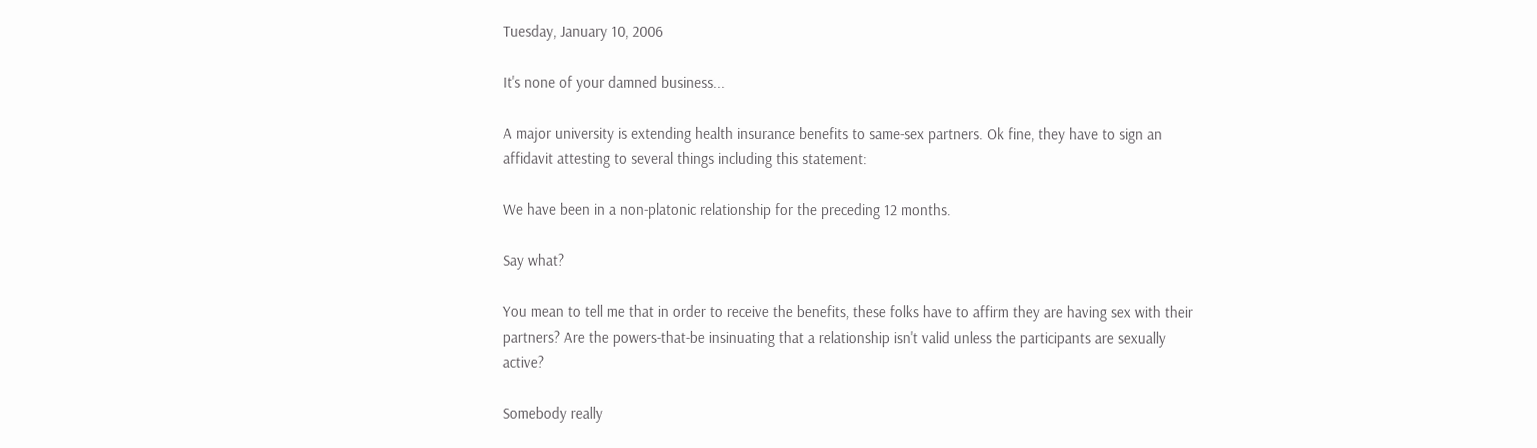Tuesday, January 10, 2006

It's none of your damned business...

A major university is extending health insurance benefits to same-sex partners. Ok fine, they have to sign an affidavit attesting to several things including this statement:

We have been in a non-platonic relationship for the preceding 12 months.

Say what?

You mean to tell me that in order to receive the benefits, these folks have to affirm they are having sex with their partners? Are the powers-that-be insinuating that a relationship isn't valid unless the participants are sexually active?

Somebody really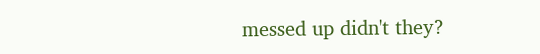messed up didn't they?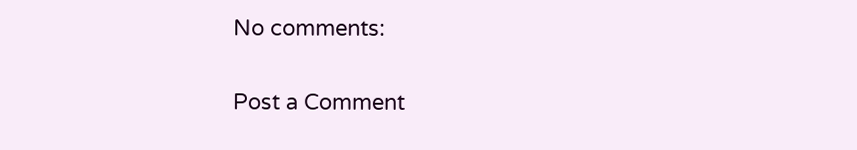No comments:

Post a Comment